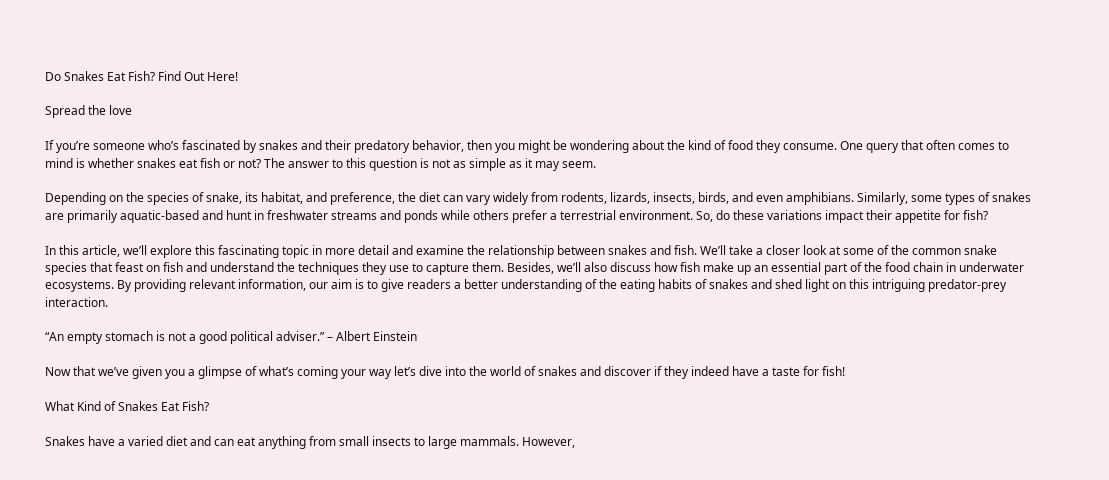Do Snakes Eat Fish? Find Out Here!

Spread the love

If you’re someone who’s fascinated by snakes and their predatory behavior, then you might be wondering about the kind of food they consume. One query that often comes to mind is whether snakes eat fish or not? The answer to this question is not as simple as it may seem.

Depending on the species of snake, its habitat, and preference, the diet can vary widely from rodents, lizards, insects, birds, and even amphibians. Similarly, some types of snakes are primarily aquatic-based and hunt in freshwater streams and ponds while others prefer a terrestrial environment. So, do these variations impact their appetite for fish?

In this article, we’ll explore this fascinating topic in more detail and examine the relationship between snakes and fish. We’ll take a closer look at some of the common snake species that feast on fish and understand the techniques they use to capture them. Besides, we’ll also discuss how fish make up an essential part of the food chain in underwater ecosystems. By providing relevant information, our aim is to give readers a better understanding of the eating habits of snakes and shed light on this intriguing predator-prey interaction.

“An empty stomach is not a good political adviser.” – Albert Einstein

Now that we’ve given you a glimpse of what’s coming your way let’s dive into the world of snakes and discover if they indeed have a taste for fish!

What Kind of Snakes Eat Fish?

Snakes have a varied diet and can eat anything from small insects to large mammals. However,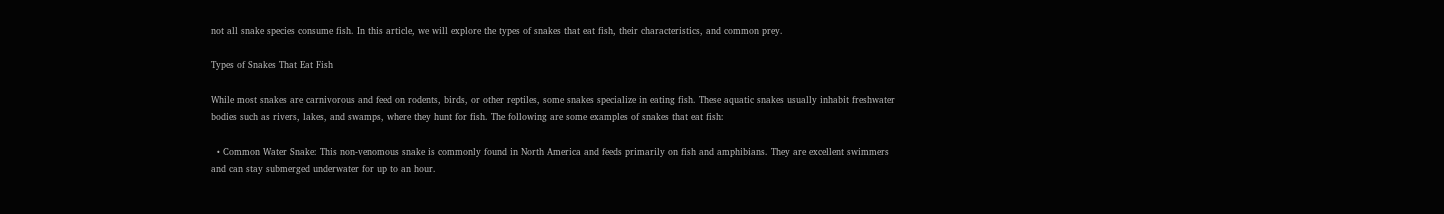not all snake species consume fish. In this article, we will explore the types of snakes that eat fish, their characteristics, and common prey.

Types of Snakes That Eat Fish

While most snakes are carnivorous and feed on rodents, birds, or other reptiles, some snakes specialize in eating fish. These aquatic snakes usually inhabit freshwater bodies such as rivers, lakes, and swamps, where they hunt for fish. The following are some examples of snakes that eat fish:

  • Common Water Snake: This non-venomous snake is commonly found in North America and feeds primarily on fish and amphibians. They are excellent swimmers and can stay submerged underwater for up to an hour.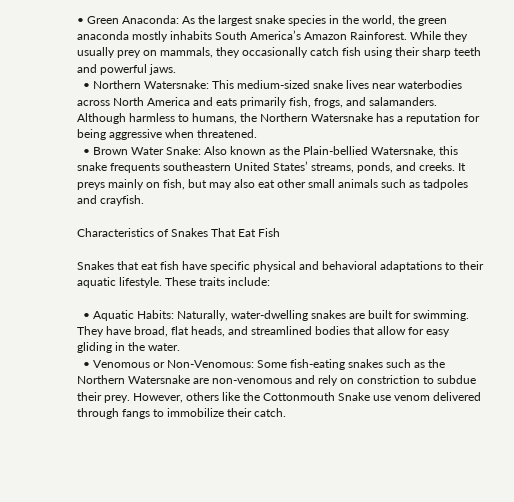• Green Anaconda: As the largest snake species in the world, the green anaconda mostly inhabits South America’s Amazon Rainforest. While they usually prey on mammals, they occasionally catch fish using their sharp teeth and powerful jaws.
  • Northern Watersnake: This medium-sized snake lives near waterbodies across North America and eats primarily fish, frogs, and salamanders. Although harmless to humans, the Northern Watersnake has a reputation for being aggressive when threatened.
  • Brown Water Snake: Also known as the Plain-bellied Watersnake, this snake frequents southeastern United States’ streams, ponds, and creeks. It preys mainly on fish, but may also eat other small animals such as tadpoles and crayfish.

Characteristics of Snakes That Eat Fish

Snakes that eat fish have specific physical and behavioral adaptations to their aquatic lifestyle. These traits include:

  • Aquatic Habits: Naturally, water-dwelling snakes are built for swimming. They have broad, flat heads, and streamlined bodies that allow for easy gliding in the water.
  • Venomous or Non-Venomous: Some fish-eating snakes such as the Northern Watersnake are non-venomous and rely on constriction to subdue their prey. However, others like the Cottonmouth Snake use venom delivered through fangs to immobilize their catch.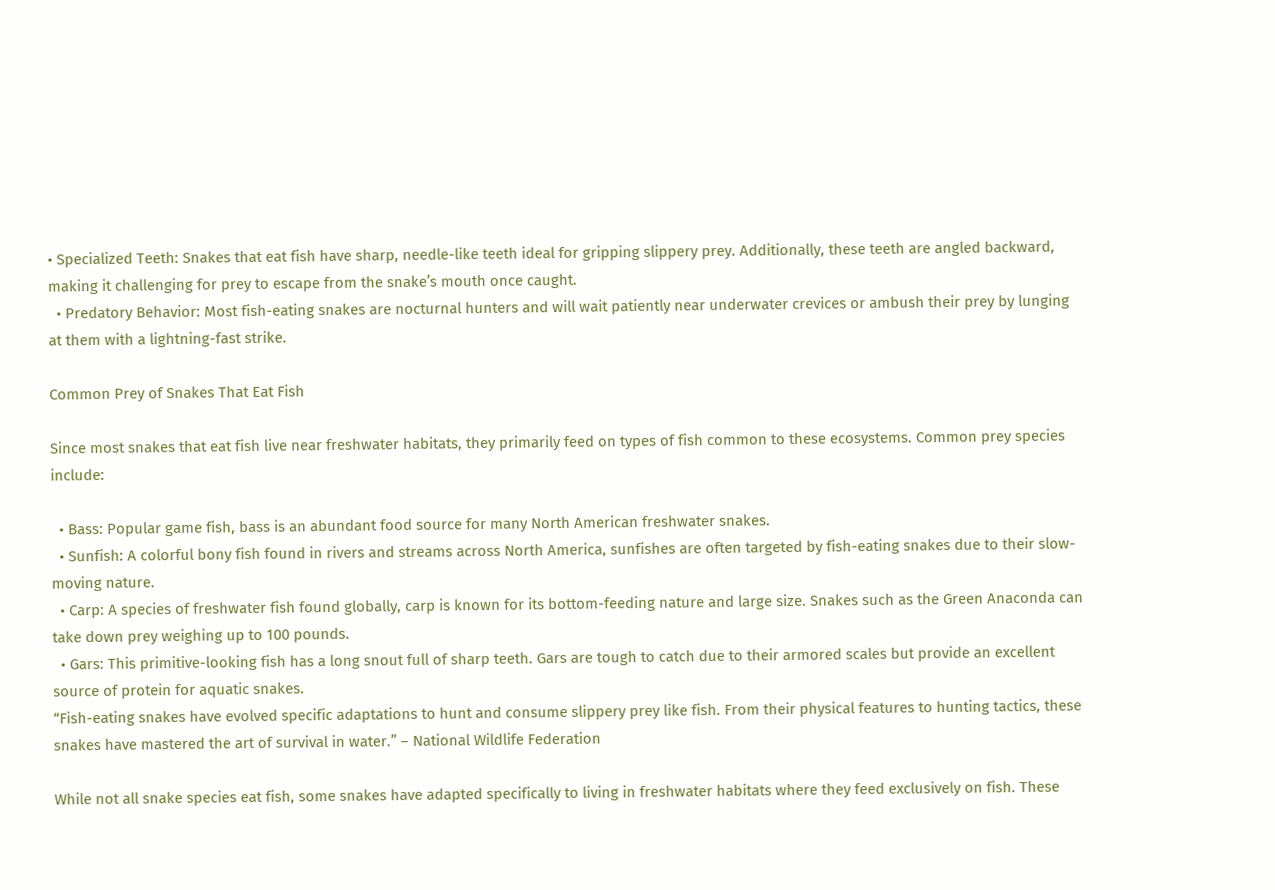• Specialized Teeth: Snakes that eat fish have sharp, needle-like teeth ideal for gripping slippery prey. Additionally, these teeth are angled backward, making it challenging for prey to escape from the snake’s mouth once caught.
  • Predatory Behavior: Most fish-eating snakes are nocturnal hunters and will wait patiently near underwater crevices or ambush their prey by lunging at them with a lightning-fast strike.

Common Prey of Snakes That Eat Fish

Since most snakes that eat fish live near freshwater habitats, they primarily feed on types of fish common to these ecosystems. Common prey species include:

  • Bass: Popular game fish, bass is an abundant food source for many North American freshwater snakes.
  • Sunfish: A colorful bony fish found in rivers and streams across North America, sunfishes are often targeted by fish-eating snakes due to their slow-moving nature.
  • Carp: A species of freshwater fish found globally, carp is known for its bottom-feeding nature and large size. Snakes such as the Green Anaconda can take down prey weighing up to 100 pounds.
  • Gars: This primitive-looking fish has a long snout full of sharp teeth. Gars are tough to catch due to their armored scales but provide an excellent source of protein for aquatic snakes.
“Fish-eating snakes have evolved specific adaptations to hunt and consume slippery prey like fish. From their physical features to hunting tactics, these snakes have mastered the art of survival in water.” – National Wildlife Federation

While not all snake species eat fish, some snakes have adapted specifically to living in freshwater habitats where they feed exclusively on fish. These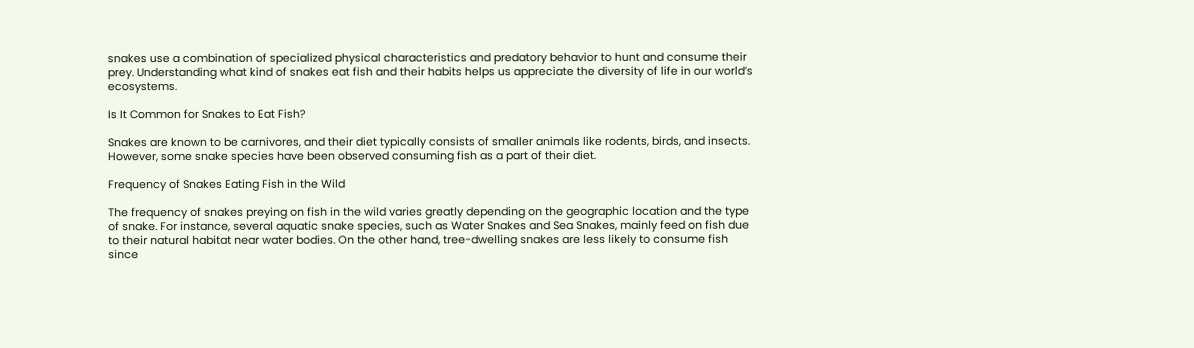snakes use a combination of specialized physical characteristics and predatory behavior to hunt and consume their prey. Understanding what kind of snakes eat fish and their habits helps us appreciate the diversity of life in our world’s ecosystems.

Is It Common for Snakes to Eat Fish?

Snakes are known to be carnivores, and their diet typically consists of smaller animals like rodents, birds, and insects. However, some snake species have been observed consuming fish as a part of their diet.

Frequency of Snakes Eating Fish in the Wild

The frequency of snakes preying on fish in the wild varies greatly depending on the geographic location and the type of snake. For instance, several aquatic snake species, such as Water Snakes and Sea Snakes, mainly feed on fish due to their natural habitat near water bodies. On the other hand, tree-dwelling snakes are less likely to consume fish since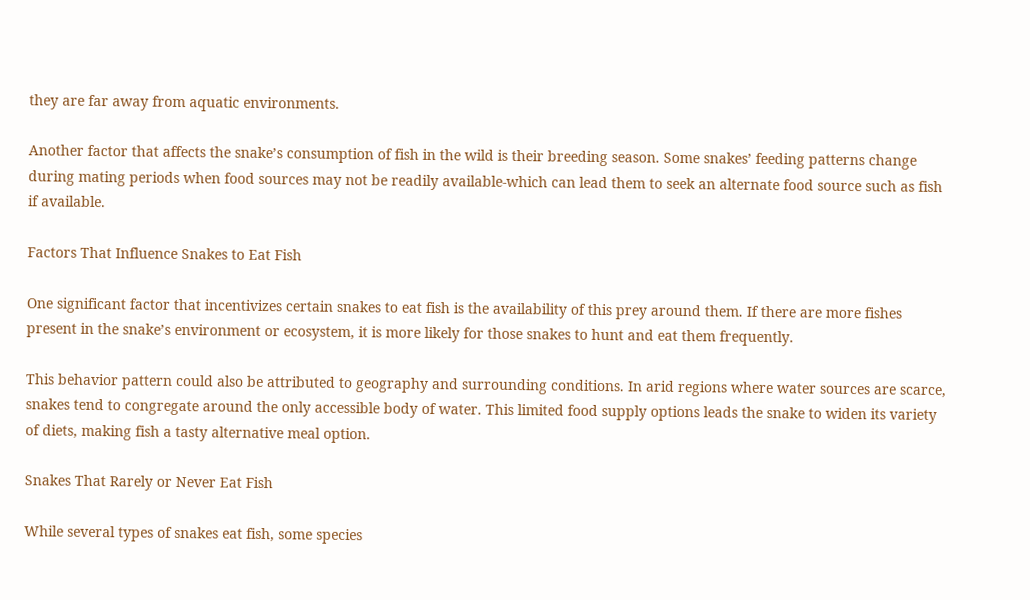they are far away from aquatic environments.

Another factor that affects the snake’s consumption of fish in the wild is their breeding season. Some snakes’ feeding patterns change during mating periods when food sources may not be readily available-which can lead them to seek an alternate food source such as fish if available.

Factors That Influence Snakes to Eat Fish

One significant factor that incentivizes certain snakes to eat fish is the availability of this prey around them. If there are more fishes present in the snake’s environment or ecosystem, it is more likely for those snakes to hunt and eat them frequently.

This behavior pattern could also be attributed to geography and surrounding conditions. In arid regions where water sources are scarce, snakes tend to congregate around the only accessible body of water. This limited food supply options leads the snake to widen its variety of diets, making fish a tasty alternative meal option.

Snakes That Rarely or Never Eat Fish

While several types of snakes eat fish, some species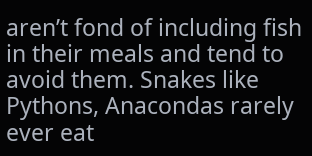aren’t fond of including fish in their meals and tend to avoid them. Snakes like Pythons, Anacondas rarely ever eat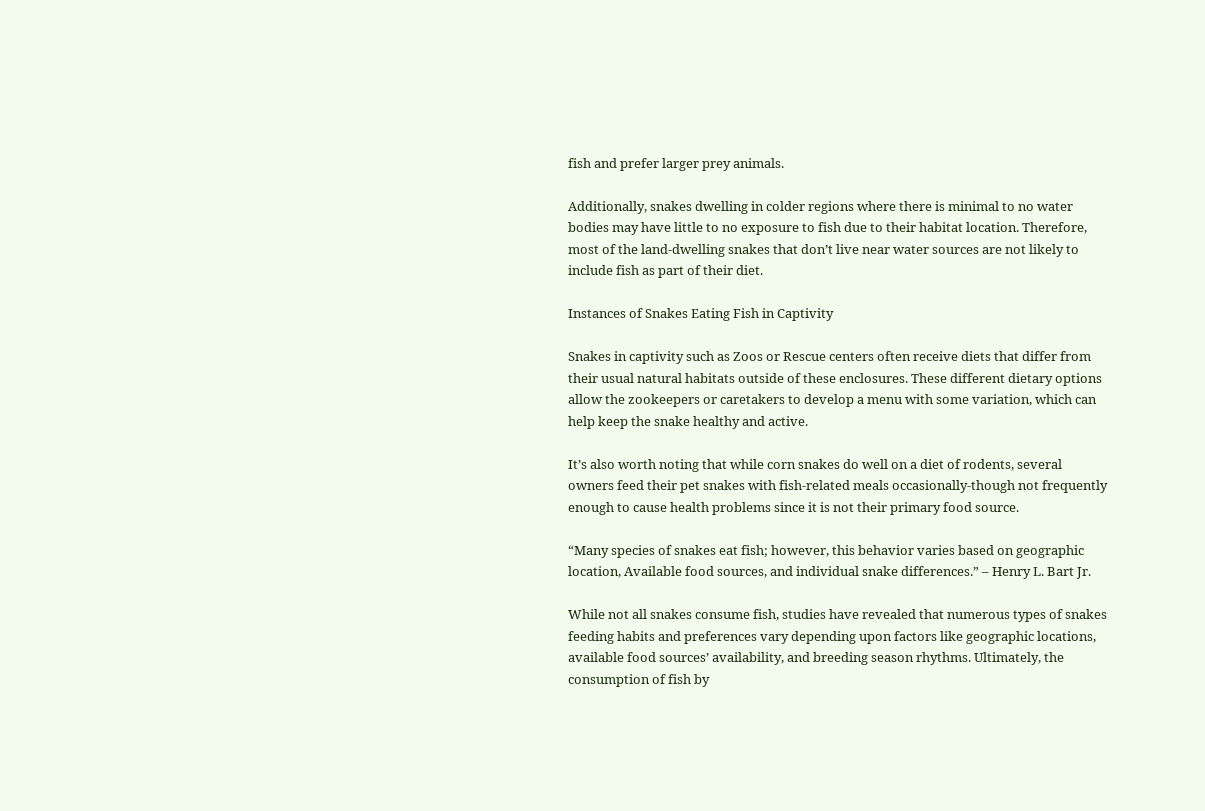fish and prefer larger prey animals.

Additionally, snakes dwelling in colder regions where there is minimal to no water bodies may have little to no exposure to fish due to their habitat location. Therefore, most of the land-dwelling snakes that don’t live near water sources are not likely to include fish as part of their diet.

Instances of Snakes Eating Fish in Captivity

Snakes in captivity such as Zoos or Rescue centers often receive diets that differ from their usual natural habitats outside of these enclosures. These different dietary options allow the zookeepers or caretakers to develop a menu with some variation, which can help keep the snake healthy and active.

It’s also worth noting that while corn snakes do well on a diet of rodents, several owners feed their pet snakes with fish-related meals occasionally-though not frequently enough to cause health problems since it is not their primary food source.

“Many species of snakes eat fish; however, this behavior varies based on geographic location, Available food sources, and individual snake differences.” – Henry L. Bart Jr.

While not all snakes consume fish, studies have revealed that numerous types of snakes feeding habits and preferences vary depending upon factors like geographic locations, available food sources’ availability, and breeding season rhythms. Ultimately, the consumption of fish by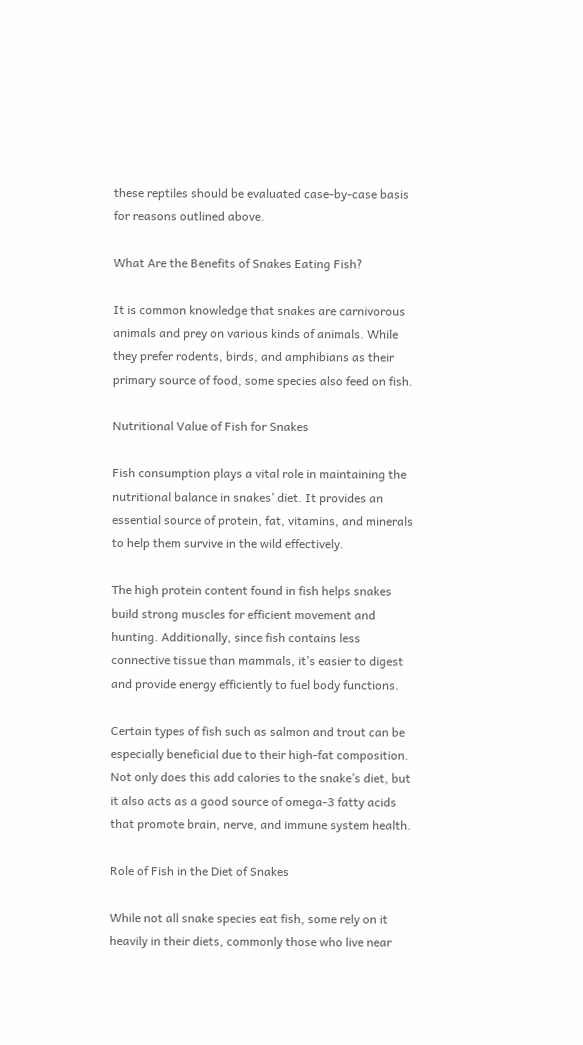these reptiles should be evaluated case-by-case basis for reasons outlined above.

What Are the Benefits of Snakes Eating Fish?

It is common knowledge that snakes are carnivorous animals and prey on various kinds of animals. While they prefer rodents, birds, and amphibians as their primary source of food, some species also feed on fish.

Nutritional Value of Fish for Snakes

Fish consumption plays a vital role in maintaining the nutritional balance in snakes’ diet. It provides an essential source of protein, fat, vitamins, and minerals to help them survive in the wild effectively.

The high protein content found in fish helps snakes build strong muscles for efficient movement and hunting. Additionally, since fish contains less connective tissue than mammals, it’s easier to digest and provide energy efficiently to fuel body functions.

Certain types of fish such as salmon and trout can be especially beneficial due to their high-fat composition. Not only does this add calories to the snake’s diet, but it also acts as a good source of omega-3 fatty acids that promote brain, nerve, and immune system health.

Role of Fish in the Diet of Snakes

While not all snake species eat fish, some rely on it heavily in their diets, commonly those who live near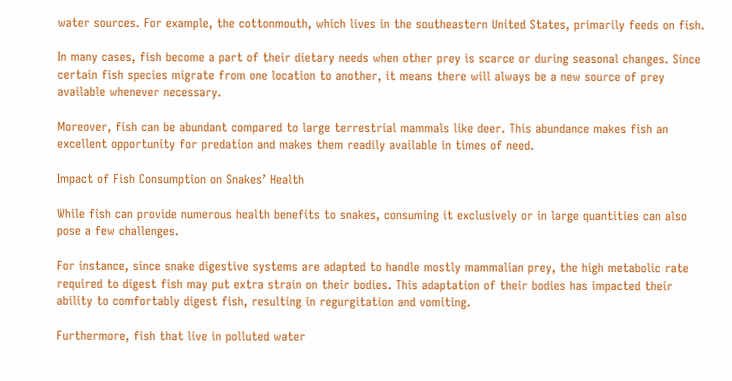water sources. For example, the cottonmouth, which lives in the southeastern United States, primarily feeds on fish.

In many cases, fish become a part of their dietary needs when other prey is scarce or during seasonal changes. Since certain fish species migrate from one location to another, it means there will always be a new source of prey available whenever necessary.

Moreover, fish can be abundant compared to large terrestrial mammals like deer. This abundance makes fish an excellent opportunity for predation and makes them readily available in times of need.

Impact of Fish Consumption on Snakes’ Health

While fish can provide numerous health benefits to snakes, consuming it exclusively or in large quantities can also pose a few challenges.

For instance, since snake digestive systems are adapted to handle mostly mammalian prey, the high metabolic rate required to digest fish may put extra strain on their bodies. This adaptation of their bodies has impacted their ability to comfortably digest fish, resulting in regurgitation and vomiting.

Furthermore, fish that live in polluted water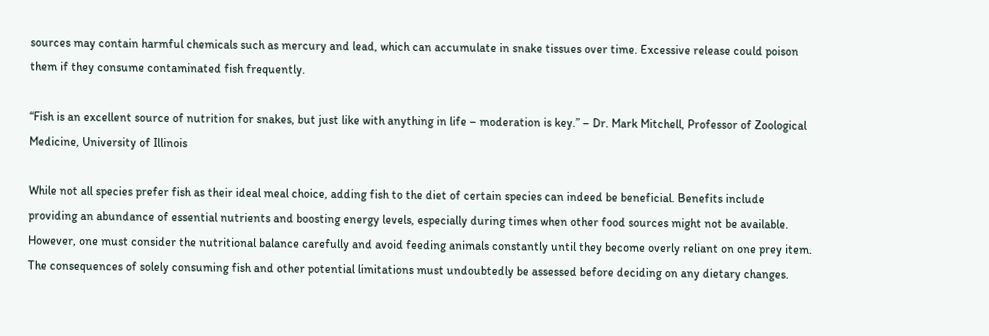sources may contain harmful chemicals such as mercury and lead, which can accumulate in snake tissues over time. Excessive release could poison them if they consume contaminated fish frequently.

“Fish is an excellent source of nutrition for snakes, but just like with anything in life – moderation is key.” – Dr. Mark Mitchell, Professor of Zoological Medicine, University of Illinois

While not all species prefer fish as their ideal meal choice, adding fish to the diet of certain species can indeed be beneficial. Benefits include providing an abundance of essential nutrients and boosting energy levels, especially during times when other food sources might not be available. However, one must consider the nutritional balance carefully and avoid feeding animals constantly until they become overly reliant on one prey item. The consequences of solely consuming fish and other potential limitations must undoubtedly be assessed before deciding on any dietary changes.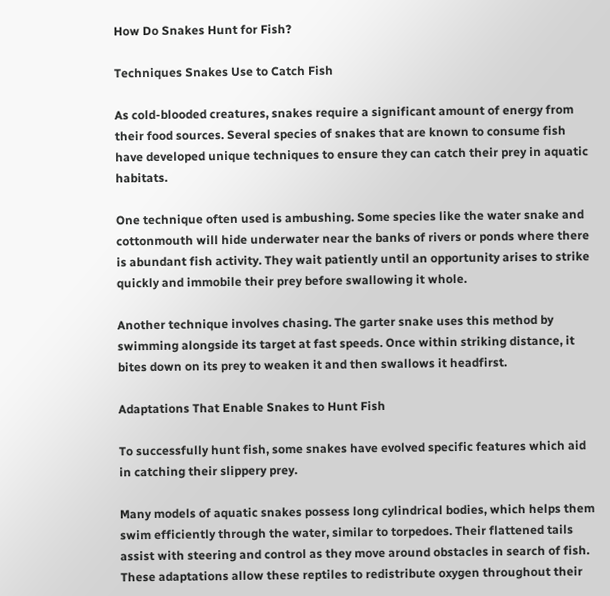How Do Snakes Hunt for Fish?

Techniques Snakes Use to Catch Fish

As cold-blooded creatures, snakes require a significant amount of energy from their food sources. Several species of snakes that are known to consume fish have developed unique techniques to ensure they can catch their prey in aquatic habitats.

One technique often used is ambushing. Some species like the water snake and cottonmouth will hide underwater near the banks of rivers or ponds where there is abundant fish activity. They wait patiently until an opportunity arises to strike quickly and immobile their prey before swallowing it whole.

Another technique involves chasing. The garter snake uses this method by swimming alongside its target at fast speeds. Once within striking distance, it bites down on its prey to weaken it and then swallows it headfirst.

Adaptations That Enable Snakes to Hunt Fish

To successfully hunt fish, some snakes have evolved specific features which aid in catching their slippery prey.

Many models of aquatic snakes possess long cylindrical bodies, which helps them swim efficiently through the water, similar to torpedoes. Their flattened tails assist with steering and control as they move around obstacles in search of fish. These adaptations allow these reptiles to redistribute oxygen throughout their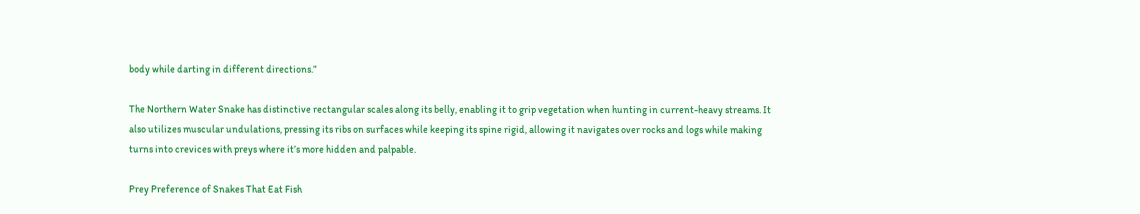body while darting in different directions.”

The Northern Water Snake has distinctive rectangular scales along its belly, enabling it to grip vegetation when hunting in current-heavy streams. It also utilizes muscular undulations, pressing its ribs on surfaces while keeping its spine rigid, allowing it navigates over rocks and logs while making turns into crevices with preys where it’s more hidden and palpable.

Prey Preference of Snakes That Eat Fish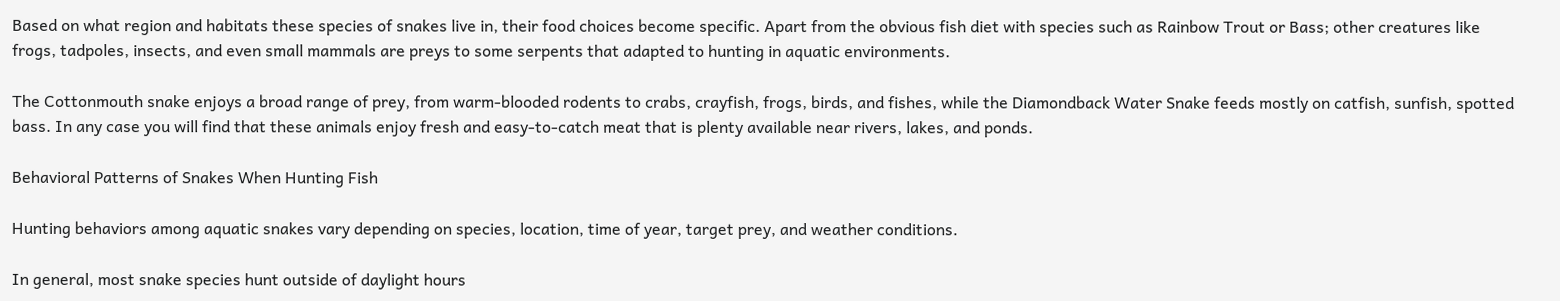Based on what region and habitats these species of snakes live in, their food choices become specific. Apart from the obvious fish diet with species such as Rainbow Trout or Bass; other creatures like frogs, tadpoles, insects, and even small mammals are preys to some serpents that adapted to hunting in aquatic environments.

The Cottonmouth snake enjoys a broad range of prey, from warm-blooded rodents to crabs, crayfish, frogs, birds, and fishes, while the Diamondback Water Snake feeds mostly on catfish, sunfish, spotted bass. In any case you will find that these animals enjoy fresh and easy-to-catch meat that is plenty available near rivers, lakes, and ponds.

Behavioral Patterns of Snakes When Hunting Fish

Hunting behaviors among aquatic snakes vary depending on species, location, time of year, target prey, and weather conditions.

In general, most snake species hunt outside of daylight hours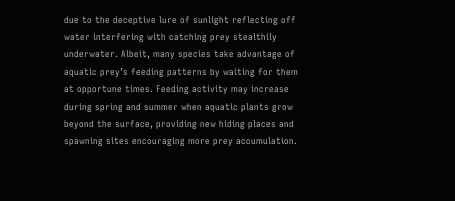due to the deceptive lure of sunlight reflecting off water interfering with catching prey stealthily underwater. Albeit, many species take advantage of aquatic prey’s feeding patterns by waiting for them at opportune times. Feeding activity may increase during spring and summer when aquatic plants grow beyond the surface, providing new hiding places and spawning sites encouraging more prey accumulation.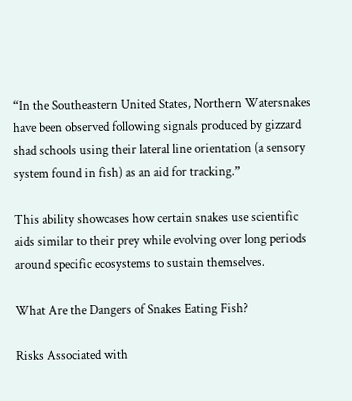“In the Southeastern United States, Northern Watersnakes have been observed following signals produced by gizzard shad schools using their lateral line orientation (a sensory system found in fish) as an aid for tracking.”

This ability showcases how certain snakes use scientific aids similar to their prey while evolving over long periods around specific ecosystems to sustain themselves.

What Are the Dangers of Snakes Eating Fish?

Risks Associated with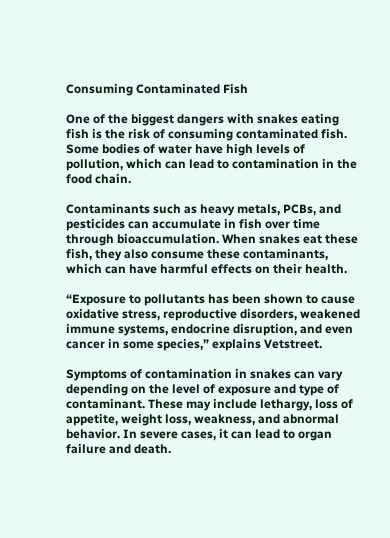Consuming Contaminated Fish

One of the biggest dangers with snakes eating fish is the risk of consuming contaminated fish. Some bodies of water have high levels of pollution, which can lead to contamination in the food chain.

Contaminants such as heavy metals, PCBs, and pesticides can accumulate in fish over time through bioaccumulation. When snakes eat these fish, they also consume these contaminants, which can have harmful effects on their health.

“Exposure to pollutants has been shown to cause oxidative stress, reproductive disorders, weakened immune systems, endocrine disruption, and even cancer in some species,” explains Vetstreet.

Symptoms of contamination in snakes can vary depending on the level of exposure and type of contaminant. These may include lethargy, loss of appetite, weight loss, weakness, and abnormal behavior. In severe cases, it can lead to organ failure and death.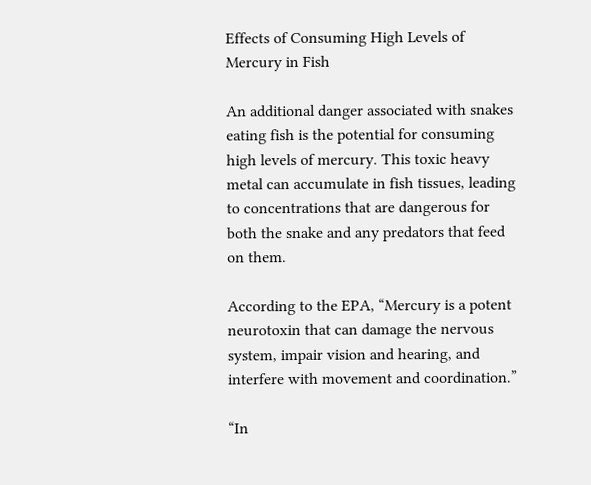Effects of Consuming High Levels of Mercury in Fish

An additional danger associated with snakes eating fish is the potential for consuming high levels of mercury. This toxic heavy metal can accumulate in fish tissues, leading to concentrations that are dangerous for both the snake and any predators that feed on them.

According to the EPA, “Mercury is a potent neurotoxin that can damage the nervous system, impair vision and hearing, and interfere with movement and coordination.”

“In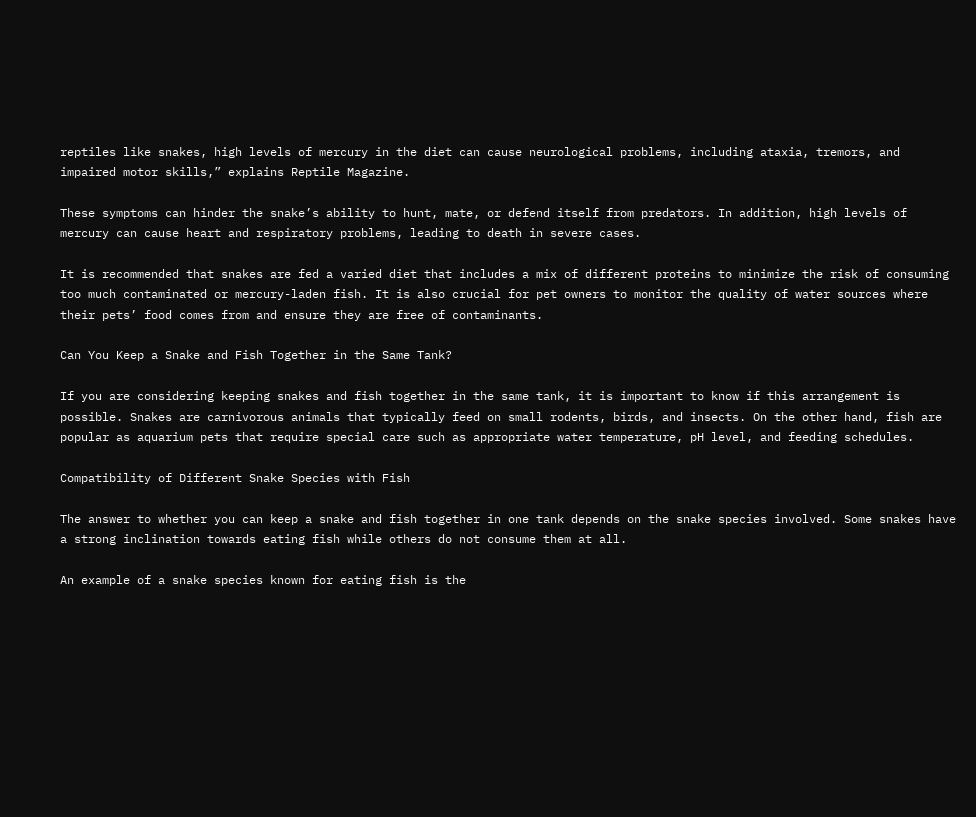reptiles like snakes, high levels of mercury in the diet can cause neurological problems, including ataxia, tremors, and impaired motor skills,” explains Reptile Magazine.

These symptoms can hinder the snake’s ability to hunt, mate, or defend itself from predators. In addition, high levels of mercury can cause heart and respiratory problems, leading to death in severe cases.

It is recommended that snakes are fed a varied diet that includes a mix of different proteins to minimize the risk of consuming too much contaminated or mercury-laden fish. It is also crucial for pet owners to monitor the quality of water sources where their pets’ food comes from and ensure they are free of contaminants.

Can You Keep a Snake and Fish Together in the Same Tank?

If you are considering keeping snakes and fish together in the same tank, it is important to know if this arrangement is possible. Snakes are carnivorous animals that typically feed on small rodents, birds, and insects. On the other hand, fish are popular as aquarium pets that require special care such as appropriate water temperature, pH level, and feeding schedules.

Compatibility of Different Snake Species with Fish

The answer to whether you can keep a snake and fish together in one tank depends on the snake species involved. Some snakes have a strong inclination towards eating fish while others do not consume them at all.

An example of a snake species known for eating fish is the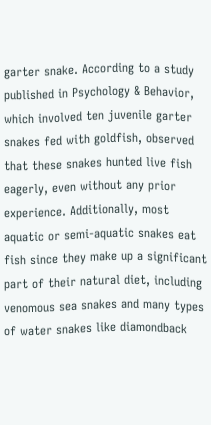garter snake. According to a study published in Psychology & Behavior, which involved ten juvenile garter snakes fed with goldfish, observed that these snakes hunted live fish eagerly, even without any prior experience. Additionally, most aquatic or semi-aquatic snakes eat fish since they make up a significant part of their natural diet, including venomous sea snakes and many types of water snakes like diamondback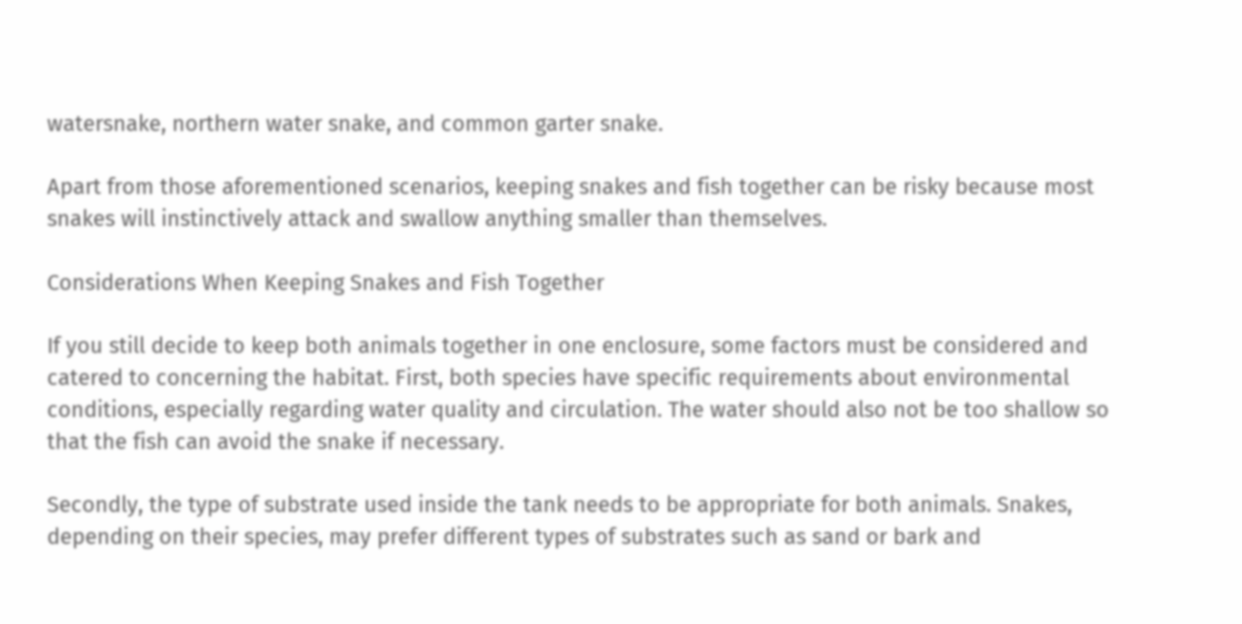watersnake, northern water snake, and common garter snake.

Apart from those aforementioned scenarios, keeping snakes and fish together can be risky because most snakes will instinctively attack and swallow anything smaller than themselves.

Considerations When Keeping Snakes and Fish Together

If you still decide to keep both animals together in one enclosure, some factors must be considered and catered to concerning the habitat. First, both species have specific requirements about environmental conditions, especially regarding water quality and circulation. The water should also not be too shallow so that the fish can avoid the snake if necessary.

Secondly, the type of substrate used inside the tank needs to be appropriate for both animals. Snakes, depending on their species, may prefer different types of substrates such as sand or bark and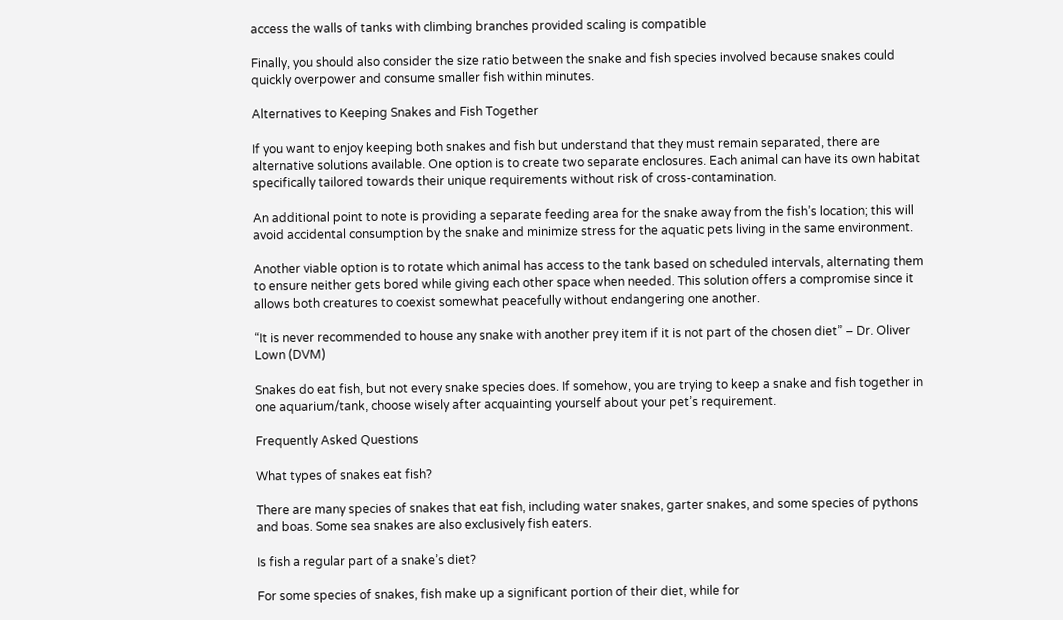access the walls of tanks with climbing branches provided scaling is compatible

Finally, you should also consider the size ratio between the snake and fish species involved because snakes could quickly overpower and consume smaller fish within minutes.

Alternatives to Keeping Snakes and Fish Together

If you want to enjoy keeping both snakes and fish but understand that they must remain separated, there are alternative solutions available. One option is to create two separate enclosures. Each animal can have its own habitat specifically tailored towards their unique requirements without risk of cross-contamination.

An additional point to note is providing a separate feeding area for the snake away from the fish’s location; this will avoid accidental consumption by the snake and minimize stress for the aquatic pets living in the same environment.

Another viable option is to rotate which animal has access to the tank based on scheduled intervals, alternating them to ensure neither gets bored while giving each other space when needed. This solution offers a compromise since it allows both creatures to coexist somewhat peacefully without endangering one another.

“It is never recommended to house any snake with another prey item if it is not part of the chosen diet” – Dr. Oliver Lown (DVM)

Snakes do eat fish, but not every snake species does. If somehow, you are trying to keep a snake and fish together in one aquarium/tank, choose wisely after acquainting yourself about your pet’s requirement.

Frequently Asked Questions

What types of snakes eat fish?

There are many species of snakes that eat fish, including water snakes, garter snakes, and some species of pythons and boas. Some sea snakes are also exclusively fish eaters.

Is fish a regular part of a snake’s diet?

For some species of snakes, fish make up a significant portion of their diet, while for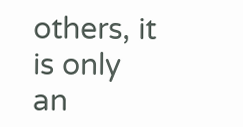others, it is only an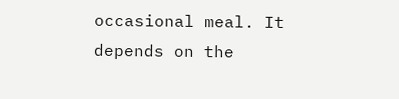occasional meal. It depends on the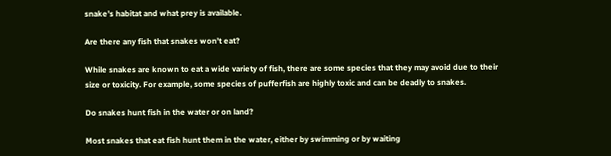snake’s habitat and what prey is available.

Are there any fish that snakes won’t eat?

While snakes are known to eat a wide variety of fish, there are some species that they may avoid due to their size or toxicity. For example, some species of pufferfish are highly toxic and can be deadly to snakes.

Do snakes hunt fish in the water or on land?

Most snakes that eat fish hunt them in the water, either by swimming or by waiting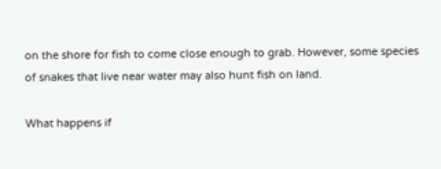on the shore for fish to come close enough to grab. However, some species of snakes that live near water may also hunt fish on land.

What happens if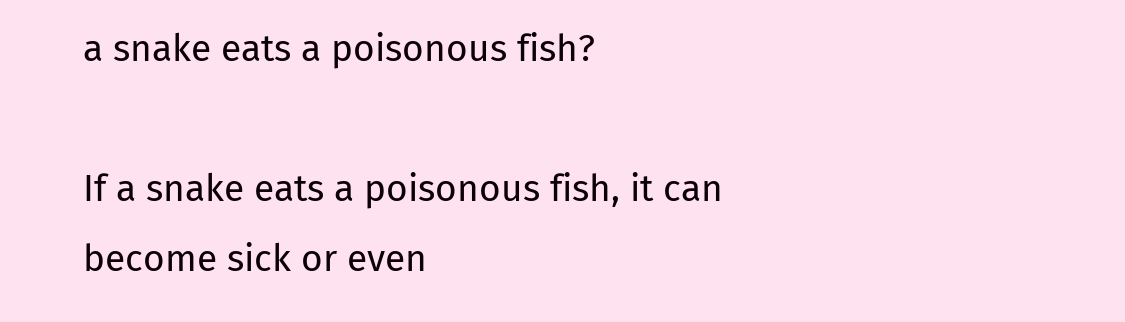a snake eats a poisonous fish?

If a snake eats a poisonous fish, it can become sick or even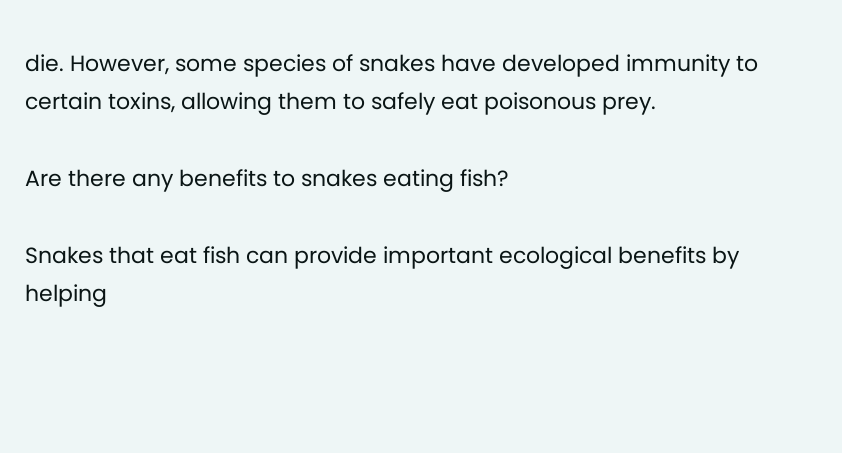die. However, some species of snakes have developed immunity to certain toxins, allowing them to safely eat poisonous prey.

Are there any benefits to snakes eating fish?

Snakes that eat fish can provide important ecological benefits by helping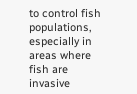to control fish populations, especially in areas where fish are invasive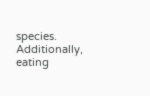species. Additionally, eating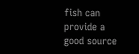fish can provide a good source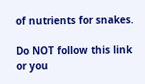of nutrients for snakes.

Do NOT follow this link or you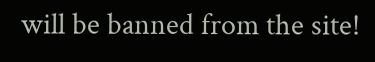will be banned from the site!